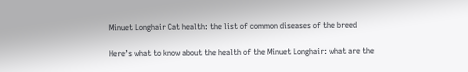Minuet Longhair Cat health: the list of common diseases of the breed

Here’s what to know about the health of the Minuet Longhair: what are the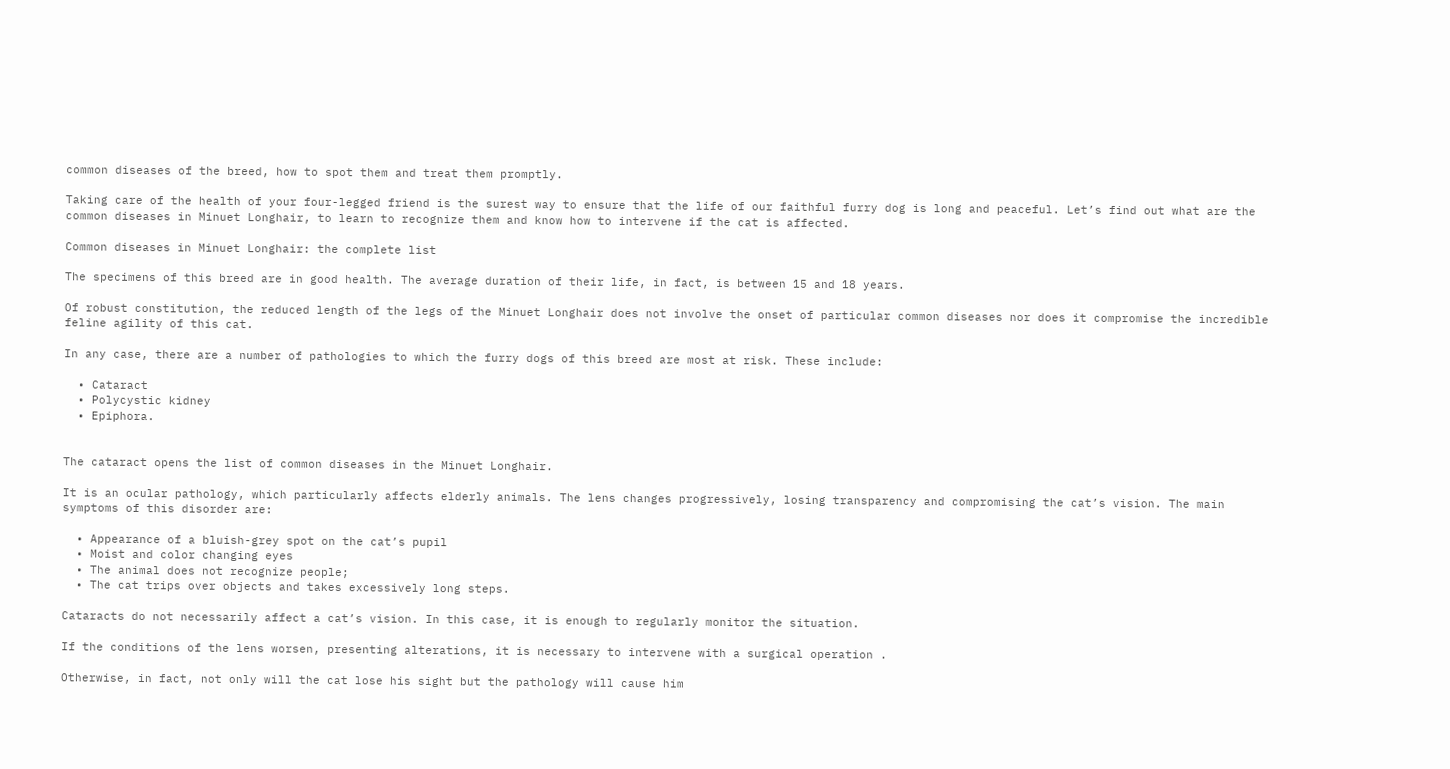common diseases of the breed, how to spot them and treat them promptly.

Taking care of the health of your four-legged friend is the surest way to ensure that the life of our faithful furry dog is long and peaceful. Let’s find out what are the common diseases in Minuet Longhair, to learn to recognize them and know how to intervene if the cat is affected.

Common diseases in Minuet Longhair: the complete list

The specimens of this breed are in good health. The average duration of their life, in fact, is between 15 and 18 years.

Of robust constitution, the reduced length of the legs of the Minuet Longhair does not involve the onset of particular common diseases nor does it compromise the incredible feline agility of this cat.

In any case, there are a number of pathologies to which the furry dogs of this breed are most at risk. These include:

  • Cataract
  • Polycystic kidney
  • Epiphora.


The cataract opens the list of common diseases in the Minuet Longhair.

It is an ocular pathology, which particularly affects elderly animals. The lens changes progressively, losing transparency and compromising the cat’s vision. The main symptoms of this disorder are:

  • Appearance of a bluish-grey spot on the cat’s pupil
  • Moist and color changing eyes
  • The animal does not recognize people;
  • The cat trips over objects and takes excessively long steps.

Cataracts do not necessarily affect a cat’s vision. In this case, it is enough to regularly monitor the situation.

If the conditions of the lens worsen, presenting alterations, it is necessary to intervene with a surgical operation .

Otherwise, in fact, not only will the cat lose his sight but the pathology will cause him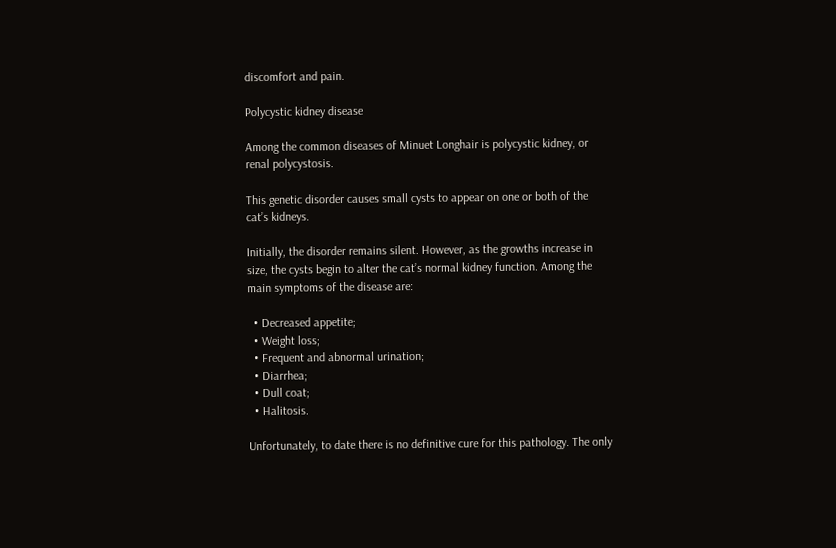discomfort and pain.

Polycystic kidney disease

Among the common diseases of Minuet Longhair is polycystic kidney, or renal polycystosis.

This genetic disorder causes small cysts to appear on one or both of the cat’s kidneys.

Initially, the disorder remains silent. However, as the growths increase in size, the cysts begin to alter the cat’s normal kidney function. Among the main symptoms of the disease are:

  • Decreased appetite;
  • Weight loss;
  • Frequent and abnormal urination;
  • Diarrhea;
  • Dull coat;
  • Halitosis.

Unfortunately, to date there is no definitive cure for this pathology. The only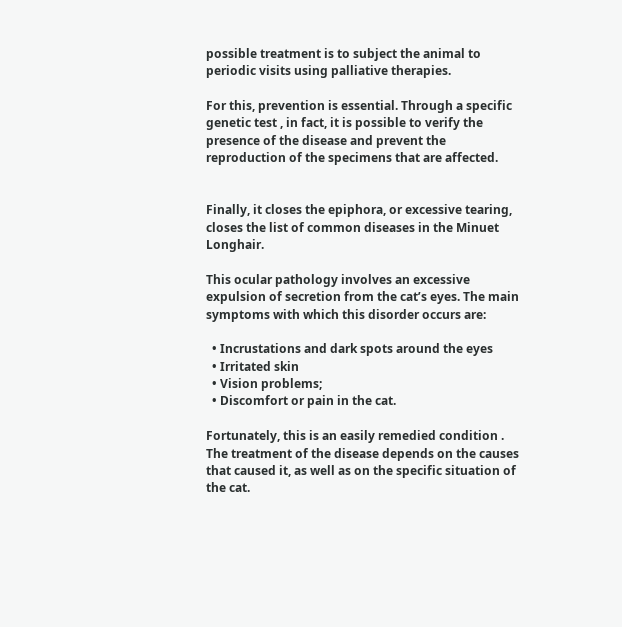possible treatment is to subject the animal to periodic visits using palliative therapies.

For this, prevention is essential. Through a specific genetic test , in fact, it is possible to verify the presence of the disease and prevent the reproduction of the specimens that are affected.


Finally, it closes the epiphora, or excessive tearing, closes the list of common diseases in the Minuet Longhair.

This ocular pathology involves an excessive expulsion of secretion from the cat’s eyes. The main symptoms with which this disorder occurs are:

  • Incrustations and dark spots around the eyes
  • Irritated skin
  • Vision problems;
  • Discomfort or pain in the cat.

Fortunately, this is an easily remedied condition . The treatment of the disease depends on the causes that caused it, as well as on the specific situation of the cat.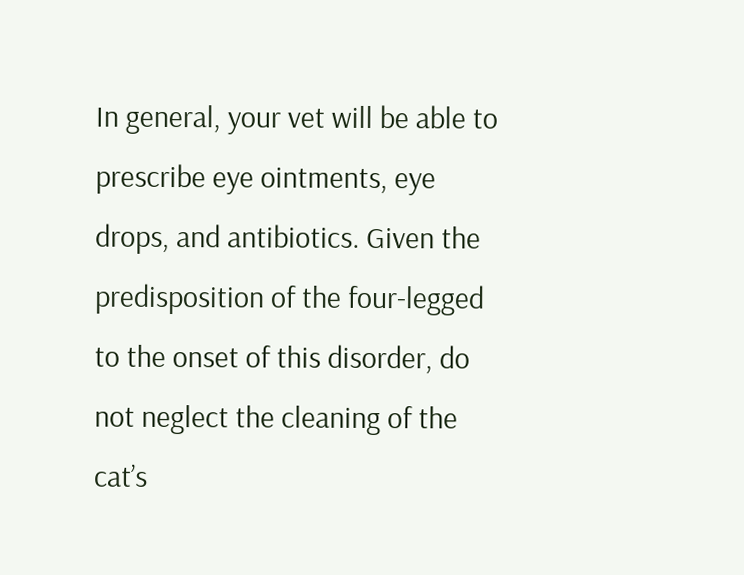In general, your vet will be able to prescribe eye ointments, eye drops, and antibiotics. Given the predisposition of the four-legged to the onset of this disorder, do not neglect the cleaning of the cat’s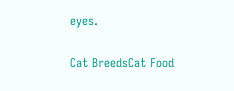eyes.

Cat BreedsCat Food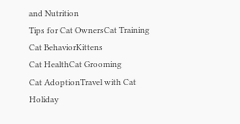and Nutrition
Tips for Cat OwnersCat Training
Cat BehaviorKittens
Cat HealthCat Grooming
Cat AdoptionTravel with Cat
Holiday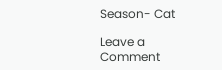Season- Cat

Leave a Comment